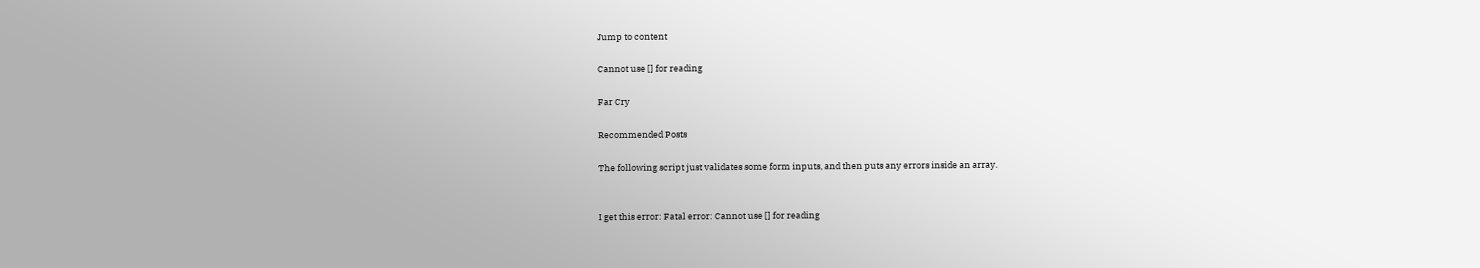Jump to content

Cannot use [] for reading

Far Cry

Recommended Posts

The following script just validates some form inputs, and then puts any errors inside an array.


I get this error: Fatal error: Cannot use [] for reading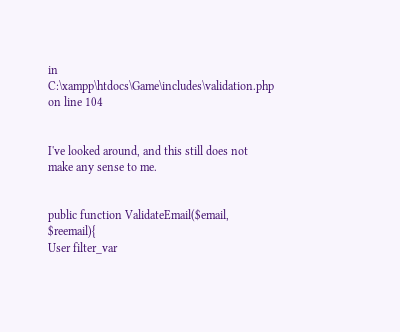in C:\xampp\htdocs\Game\includes\validation.php on line 104


I've looked around, and this still does not make any sense to me.


public function ValidateEmail($email, $reemail){
User filter_var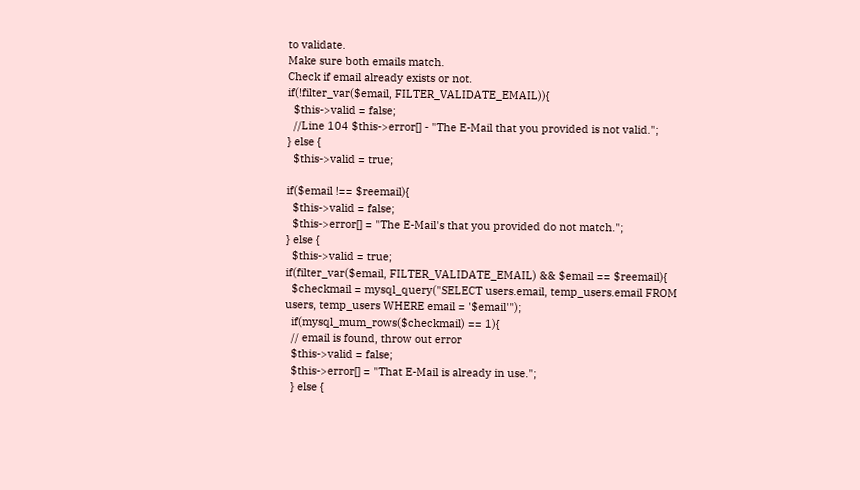to validate.
Make sure both emails match.
Check if email already exists or not.
if(!filter_var($email, FILTER_VALIDATE_EMAIL)){
  $this->valid = false;
  //Line 104 $this->error[] - "The E-Mail that you provided is not valid.";
} else {
  $this->valid = true;

if($email !== $reemail){
  $this->valid = false;
  $this->error[] = "The E-Mail's that you provided do not match.";
} else {
  $this->valid = true;
if(filter_var($email, FILTER_VALIDATE_EMAIL) && $email == $reemail){
  $checkmail = mysql_query("SELECT users.email, temp_users.email FROM users, temp_users WHERE email = '$email'");
  if(mysql_mum_rows($checkmail) == 1){
  // email is found, throw out error
  $this->valid = false;
  $this->error[] = "That E-Mail is already in use.";
  } else {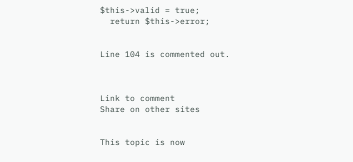$this->valid = true;
  return $this->error;


Line 104 is commented out.



Link to comment
Share on other sites


This topic is now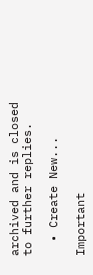archived and is closed to further replies.

  • Create New...

Important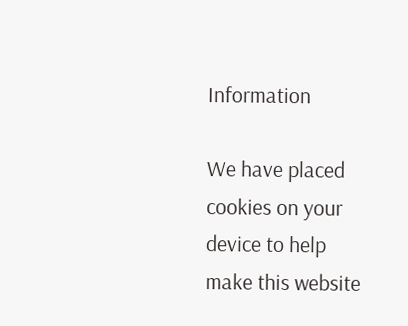Information

We have placed cookies on your device to help make this website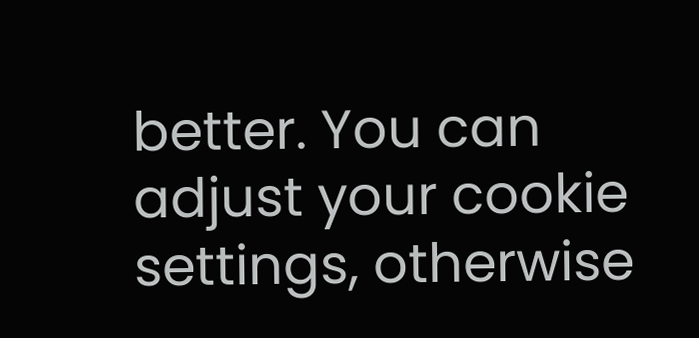better. You can adjust your cookie settings, otherwise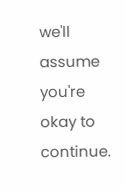we'll assume you're okay to continue.